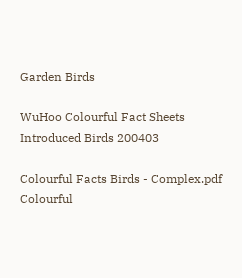Garden Birds

WuHoo Colourful Fact Sheets Introduced Birds 200403

Colourful Facts Birds - Complex.pdf
Colourful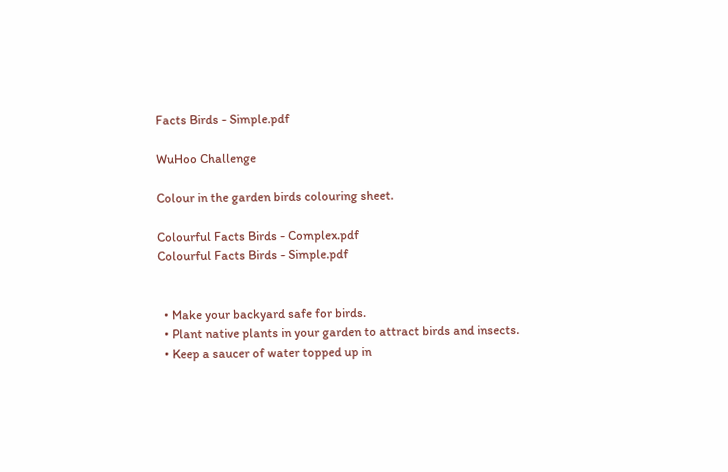Facts Birds - Simple.pdf

WuHoo Challenge

Colour in the garden birds colouring sheet.

Colourful Facts Birds - Complex.pdf
Colourful Facts Birds - Simple.pdf


  • Make your backyard safe for birds.
  • Plant native plants in your garden to attract birds and insects.
  • Keep a saucer of water topped up in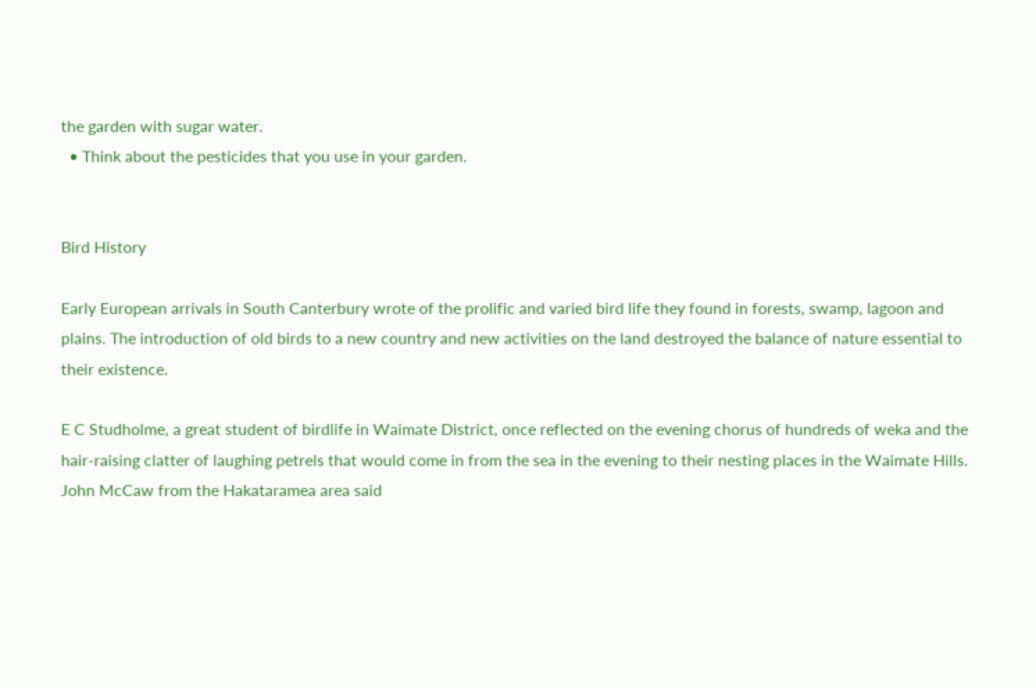the garden with sugar water.
  • Think about the pesticides that you use in your garden.


Bird History

Early European arrivals in South Canterbury wrote of the prolific and varied bird life they found in forests, swamp, lagoon and plains. The introduction of old birds to a new country and new activities on the land destroyed the balance of nature essential to their existence.

E C Studholme, a great student of birdlife in Waimate District, once reflected on the evening chorus of hundreds of weka and the hair-raising clatter of laughing petrels that would come in from the sea in the evening to their nesting places in the Waimate Hills. John McCaw from the Hakataramea area said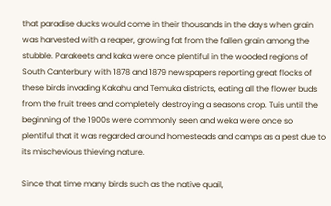that paradise ducks would come in their thousands in the days when grain was harvested with a reaper, growing fat from the fallen grain among the stubble. Parakeets and kaka were once plentiful in the wooded regions of South Canterbury with 1878 and 1879 newspapers reporting great flocks of these birds invading Kakahu and Temuka districts, eating all the flower buds from the fruit trees and completely destroying a seasons crop. Tuis until the beginning of the 1900s were commonly seen and weka were once so plentiful that it was regarded around homesteads and camps as a pest due to its mischevious thieving nature.

Since that time many birds such as the native quail,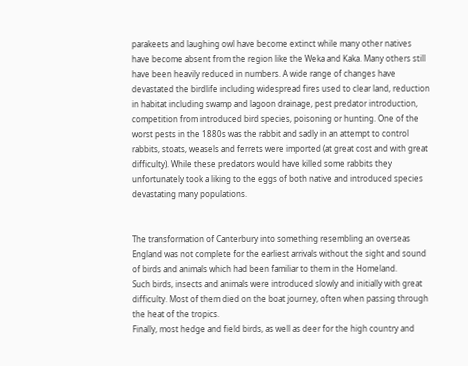parakeets and laughing owl have become extinct while many other natives have become absent from the region like the Weka and Kaka. Many others still have been heavily reduced in numbers. A wide range of changes have devastated the birdlife including widespread fires used to clear land, reduction in habitat including swamp and lagoon drainage, pest predator introduction, competition from introduced bird species, poisoning or hunting. One of the worst pests in the 1880s was the rabbit and sadly in an attempt to control rabbits, stoats, weasels and ferrets were imported (at great cost and with great difficulty). While these predators would have killed some rabbits they unfortunately took a liking to the eggs of both native and introduced species devastating many populations.


The transformation of Canterbury into something resembling an overseas England was not complete for the earliest arrivals without the sight and sound of birds and animals which had been familiar to them in the Homeland.
Such birds, insects and animals were introduced slowly and initially with great difficulty. Most of them died on the boat journey, often when passing through the heat of the tropics.
Finally, most hedge and field birds, as well as deer for the high country and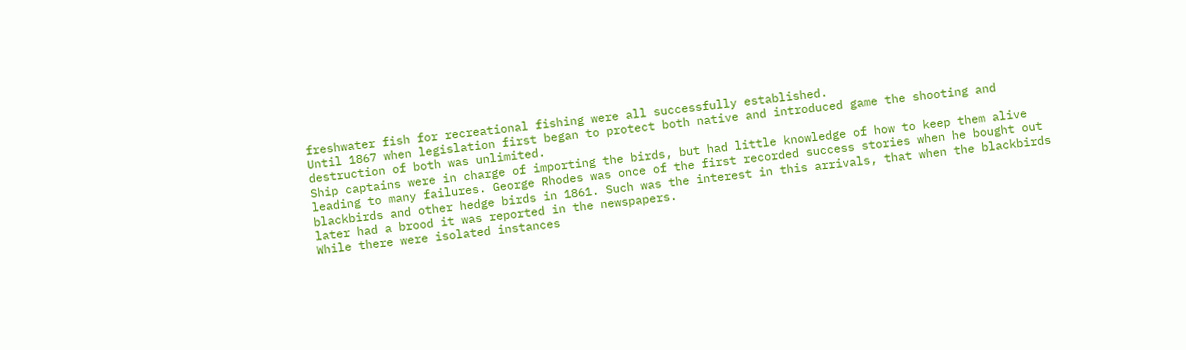freshwater fish for recreational fishing were all successfully established.
Until 1867 when legislation first began to protect both native and introduced game the shooting and destruction of both was unlimited.
Ship captains were in charge of importing the birds, but had little knowledge of how to keep them alive leading to many failures. George Rhodes was once of the first recorded success stories when he bought out blackbirds and other hedge birds in 1861. Such was the interest in this arrivals, that when the blackbirds later had a brood it was reported in the newspapers.
While there were isolated instances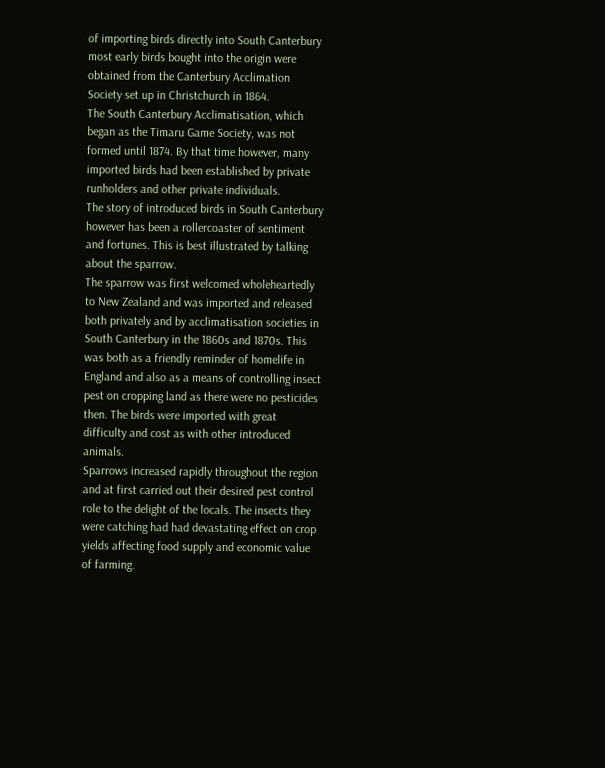of importing birds directly into South Canterbury most early birds bought into the origin were obtained from the Canterbury Acclimation Society set up in Christchurch in 1864.
The South Canterbury Acclimatisation, which began as the Timaru Game Society, was not formed until 1874. By that time however, many imported birds had been established by private runholders and other private individuals.
The story of introduced birds in South Canterbury however has been a rollercoaster of sentiment and fortunes. This is best illustrated by talking about the sparrow.
The sparrow was first welcomed wholeheartedly to New Zealand and was imported and released both privately and by acclimatisation societies in South Canterbury in the 1860s and 1870s. This was both as a friendly reminder of homelife in England and also as a means of controlling insect pest on cropping land as there were no pesticides then. The birds were imported with great difficulty and cost as with other introduced animals.
Sparrows increased rapidly throughout the region and at first carried out their desired pest control role to the delight of the locals. The insects they were catching had had devastating effect on crop yields affecting food supply and economic value of farming.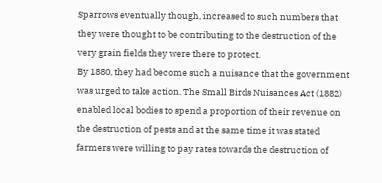Sparrows eventually though, increased to such numbers that they were thought to be contributing to the destruction of the very grain fields they were there to protect.
By 1880, they had become such a nuisance that the government was urged to take action. The Small Birds Nuisances Act (1882) enabled local bodies to spend a proportion of their revenue on the destruction of pests and at the same time it was stated farmers were willing to pay rates towards the destruction of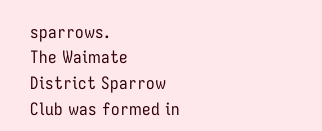sparrows.
The Waimate District Sparrow Club was formed in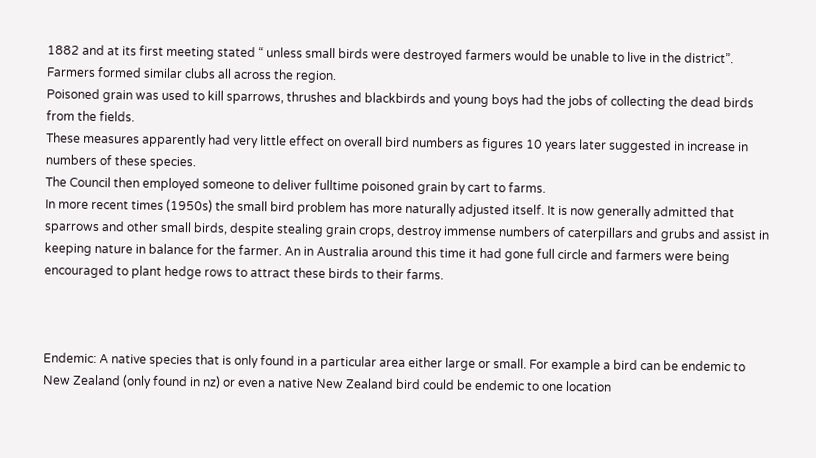1882 and at its first meeting stated “ unless small birds were destroyed farmers would be unable to live in the district”. Farmers formed similar clubs all across the region.
Poisoned grain was used to kill sparrows, thrushes and blackbirds and young boys had the jobs of collecting the dead birds from the fields.
These measures apparently had very little effect on overall bird numbers as figures 10 years later suggested in increase in numbers of these species.
The Council then employed someone to deliver fulltime poisoned grain by cart to farms.
In more recent times (1950s) the small bird problem has more naturally adjusted itself. It is now generally admitted that sparrows and other small birds, despite stealing grain crops, destroy immense numbers of caterpillars and grubs and assist in keeping nature in balance for the farmer. An in Australia around this time it had gone full circle and farmers were being encouraged to plant hedge rows to attract these birds to their farms.



Endemic: A native species that is only found in a particular area either large or small. For example a bird can be endemic to New Zealand (only found in nz) or even a native New Zealand bird could be endemic to one location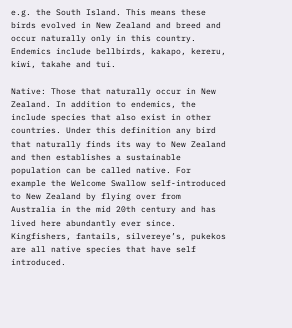e.g. the South Island. This means these birds evolved in New Zealand and breed and occur naturally only in this country. Endemics include bellbirds, kakapo, kereru, kiwi, takahe and tui.

Native: Those that naturally occur in New Zealand. In addition to endemics, the include species that also exist in other countries. Under this definition any bird that naturally finds its way to New Zealand and then establishes a sustainable population can be called native. For example the Welcome Swallow self-introduced to New Zealand by flying over from Australia in the mid 20th century and has lived here abundantly ever since. Kingfishers, fantails, silvereye’s, pukekos are all native species that have self introduced.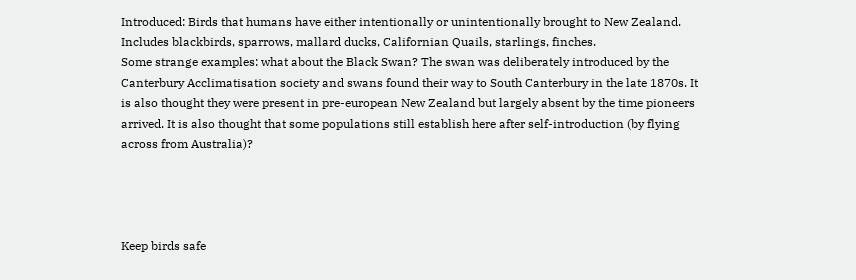Introduced: Birds that humans have either intentionally or unintentionally brought to New Zealand. Includes blackbirds, sparrows, mallard ducks, Californian Quails, starlings, finches.
Some strange examples: what about the Black Swan? The swan was deliberately introduced by the Canterbury Acclimatisation society and swans found their way to South Canterbury in the late 1870s. It is also thought they were present in pre-european New Zealand but largely absent by the time pioneers arrived. It is also thought that some populations still establish here after self-introduction (by flying across from Australia)?




Keep birds safe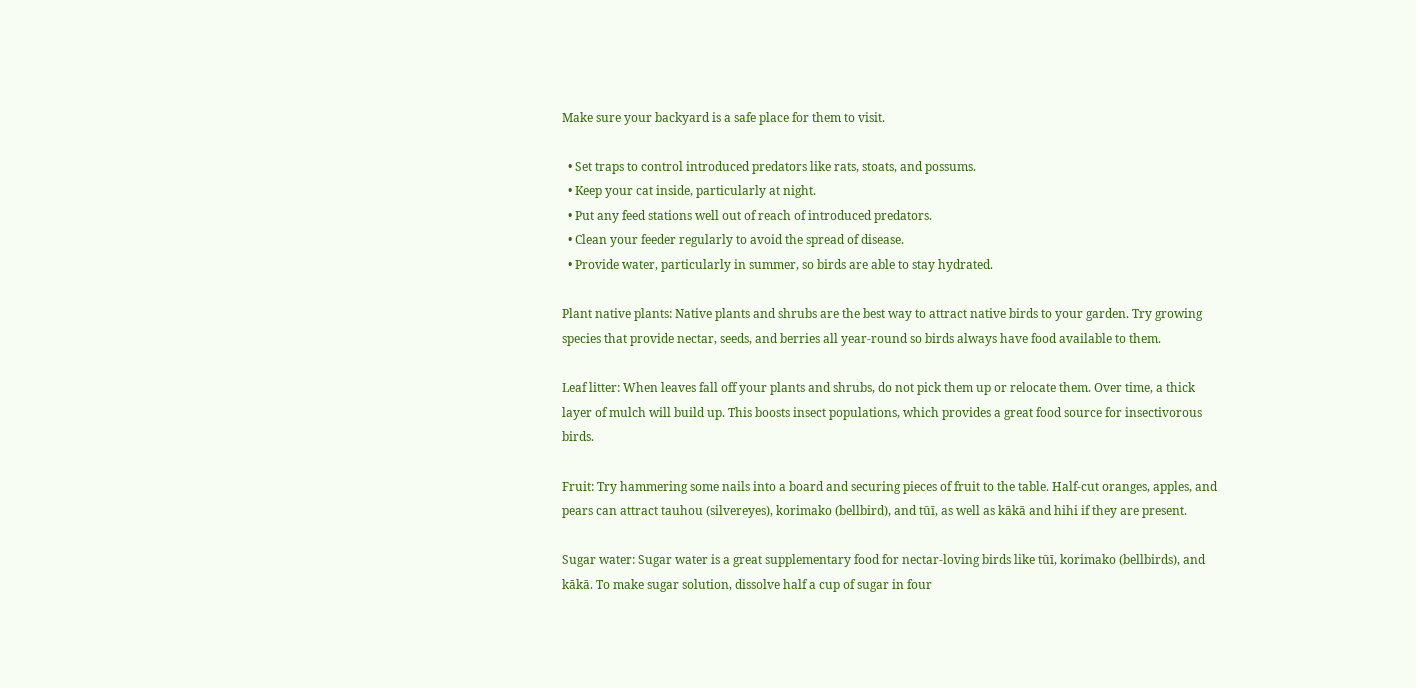Make sure your backyard is a safe place for them to visit.

  • Set traps to control introduced predators like rats, stoats, and possums.
  • Keep your cat inside, particularly at night.
  • Put any feed stations well out of reach of introduced predators.
  • Clean your feeder regularly to avoid the spread of disease.
  • Provide water, particularly in summer, so birds are able to stay hydrated.

Plant native plants: Native plants and shrubs are the best way to attract native birds to your garden. Try growing species that provide nectar, seeds, and berries all year-round so birds always have food available to them.

Leaf litter: When leaves fall off your plants and shrubs, do not pick them up or relocate them. Over time, a thick layer of mulch will build up. This boosts insect populations, which provides a great food source for insectivorous birds.

Fruit: Try hammering some nails into a board and securing pieces of fruit to the table. Half-cut oranges, apples, and pears can attract tauhou (silvereyes), korimako (bellbird), and tūī, as well as kākā and hihi if they are present.

Sugar water: Sugar water is a great supplementary food for nectar-loving birds like tūī, korimako (bellbirds), and kākā. To make sugar solution, dissolve half a cup of sugar in four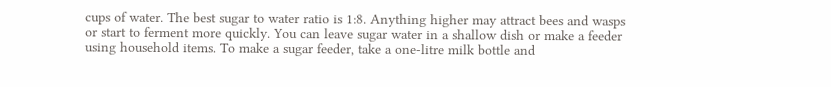cups of water. The best sugar to water ratio is 1:8. Anything higher may attract bees and wasps or start to ferment more quickly. You can leave sugar water in a shallow dish or make a feeder using household items. To make a sugar feeder, take a one-litre milk bottle and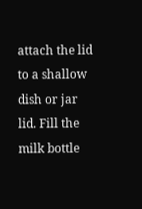attach the lid to a shallow dish or jar lid. Fill the milk bottle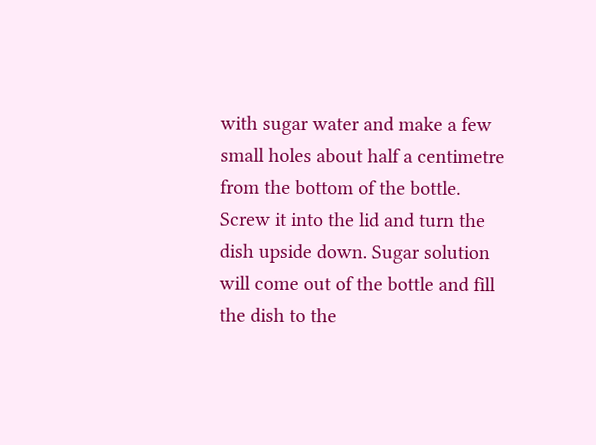with sugar water and make a few small holes about half a centimetre from the bottom of the bottle. Screw it into the lid and turn the dish upside down. Sugar solution will come out of the bottle and fill the dish to the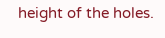height of the holes.